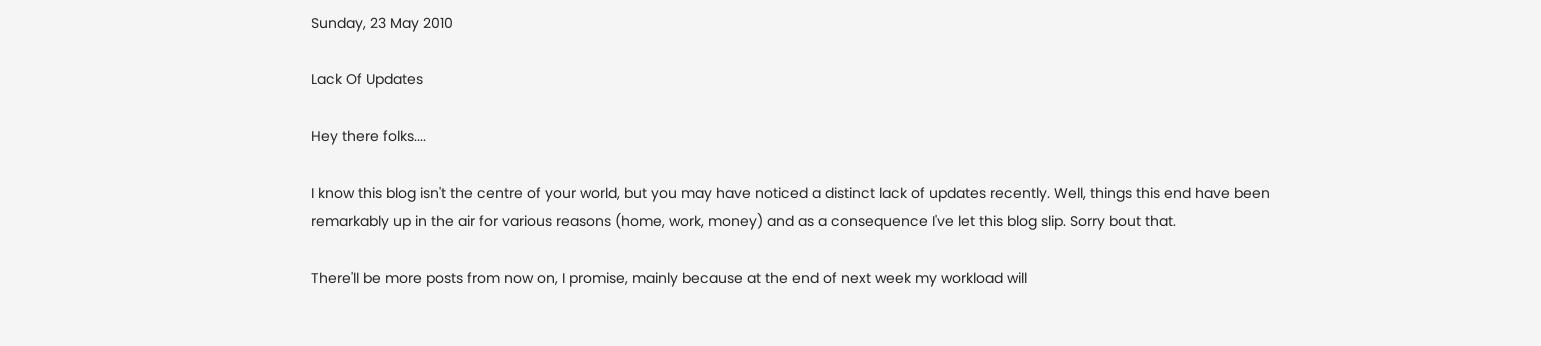Sunday, 23 May 2010

Lack Of Updates

Hey there folks....

I know this blog isn't the centre of your world, but you may have noticed a distinct lack of updates recently. Well, things this end have been remarkably up in the air for various reasons (home, work, money) and as a consequence I've let this blog slip. Sorry bout that.

There'll be more posts from now on, I promise, mainly because at the end of next week my workload will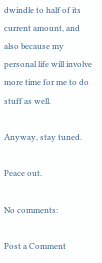dwindle to half of its current amount, and also because my personal life will involve more time for me to do stuff as well.

Anyway, stay tuned.

Peace out.

No comments:

Post a Comment